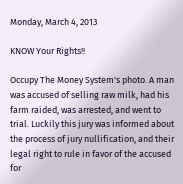Monday, March 4, 2013

KNOW Your Rights!!

Occupy The Money System's photo. A man was accused of selling raw milk, had his farm raided, was arrested, and went to trial. Luckily this jury was informed about the process of jury nullification, and their legal right to rule in favor of the accused for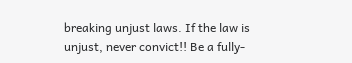breaking unjust laws. If the law is unjust, never convict!! Be a fully-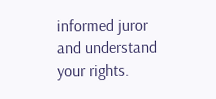informed juror and understand your rights.